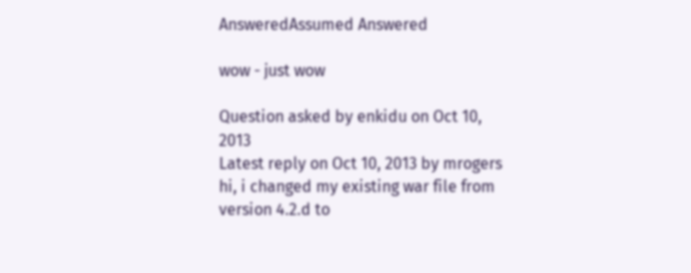AnsweredAssumed Answered

wow - just wow

Question asked by enkidu on Oct 10, 2013
Latest reply on Oct 10, 2013 by mrogers
hi, i changed my existing war file from version 4.2.d to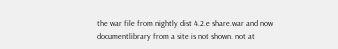the war file from nightly dist 4.2.e share.war and now documentlibrary from a site is not shown. not at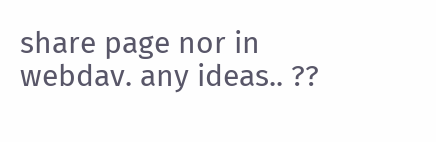share page nor in webdav. any ideas.. ??